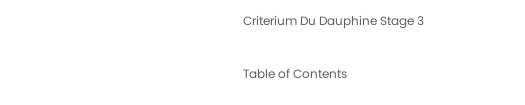Criterium Du Dauphine Stage 3

Table of Contents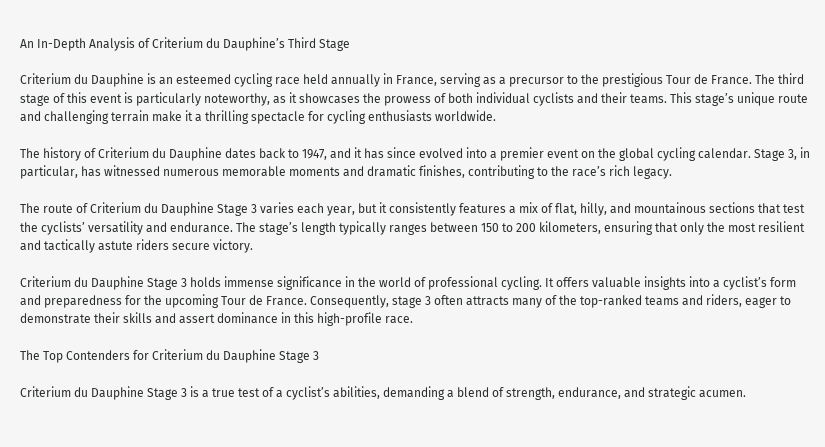An In-Depth Analysis of Criterium du Dauphine’s Third Stage

Criterium du Dauphine is an esteemed cycling race held annually in France, serving as a precursor to the prestigious Tour de France. The third stage of this event is particularly noteworthy, as it showcases the prowess of both individual cyclists and their teams. This stage’s unique route and challenging terrain make it a thrilling spectacle for cycling enthusiasts worldwide.

The history of Criterium du Dauphine dates back to 1947, and it has since evolved into a premier event on the global cycling calendar. Stage 3, in particular, has witnessed numerous memorable moments and dramatic finishes, contributing to the race’s rich legacy.

The route of Criterium du Dauphine Stage 3 varies each year, but it consistently features a mix of flat, hilly, and mountainous sections that test the cyclists’ versatility and endurance. The stage’s length typically ranges between 150 to 200 kilometers, ensuring that only the most resilient and tactically astute riders secure victory.

Criterium du Dauphine Stage 3 holds immense significance in the world of professional cycling. It offers valuable insights into a cyclist’s form and preparedness for the upcoming Tour de France. Consequently, stage 3 often attracts many of the top-ranked teams and riders, eager to demonstrate their skills and assert dominance in this high-profile race.

The Top Contenders for Criterium du Dauphine Stage 3

Criterium du Dauphine Stage 3 is a true test of a cyclist’s abilities, demanding a blend of strength, endurance, and strategic acumen.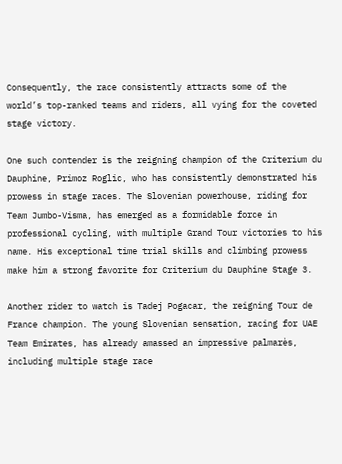Consequently, the race consistently attracts some of the world’s top-ranked teams and riders, all vying for the coveted stage victory.

One such contender is the reigning champion of the Criterium du Dauphine, Primoz Roglic, who has consistently demonstrated his prowess in stage races. The Slovenian powerhouse, riding for Team Jumbo-Visma, has emerged as a formidable force in professional cycling, with multiple Grand Tour victories to his name. His exceptional time trial skills and climbing prowess make him a strong favorite for Criterium du Dauphine Stage 3.

Another rider to watch is Tadej Pogacar, the reigning Tour de France champion. The young Slovenian sensation, racing for UAE Team Emirates, has already amassed an impressive palmarès, including multiple stage race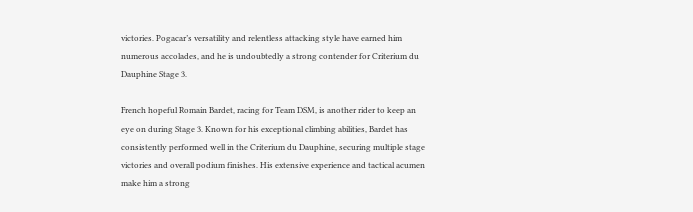victories. Pogacar’s versatility and relentless attacking style have earned him numerous accolades, and he is undoubtedly a strong contender for Criterium du Dauphine Stage 3.

French hopeful Romain Bardet, racing for Team DSM, is another rider to keep an eye on during Stage 3. Known for his exceptional climbing abilities, Bardet has consistently performed well in the Criterium du Dauphine, securing multiple stage victories and overall podium finishes. His extensive experience and tactical acumen make him a strong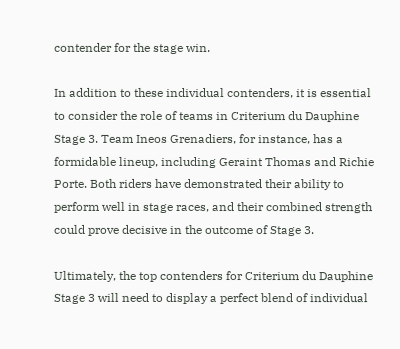contender for the stage win.

In addition to these individual contenders, it is essential to consider the role of teams in Criterium du Dauphine Stage 3. Team Ineos Grenadiers, for instance, has a formidable lineup, including Geraint Thomas and Richie Porte. Both riders have demonstrated their ability to perform well in stage races, and their combined strength could prove decisive in the outcome of Stage 3.

Ultimately, the top contenders for Criterium du Dauphine Stage 3 will need to display a perfect blend of individual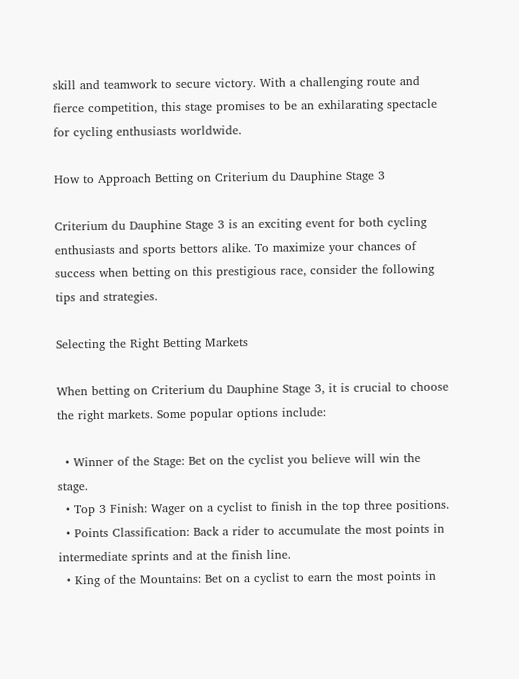skill and teamwork to secure victory. With a challenging route and fierce competition, this stage promises to be an exhilarating spectacle for cycling enthusiasts worldwide.

How to Approach Betting on Criterium du Dauphine Stage 3

Criterium du Dauphine Stage 3 is an exciting event for both cycling enthusiasts and sports bettors alike. To maximize your chances of success when betting on this prestigious race, consider the following tips and strategies.

Selecting the Right Betting Markets

When betting on Criterium du Dauphine Stage 3, it is crucial to choose the right markets. Some popular options include:

  • Winner of the Stage: Bet on the cyclist you believe will win the stage.
  • Top 3 Finish: Wager on a cyclist to finish in the top three positions.
  • Points Classification: Back a rider to accumulate the most points in intermediate sprints and at the finish line.
  • King of the Mountains: Bet on a cyclist to earn the most points in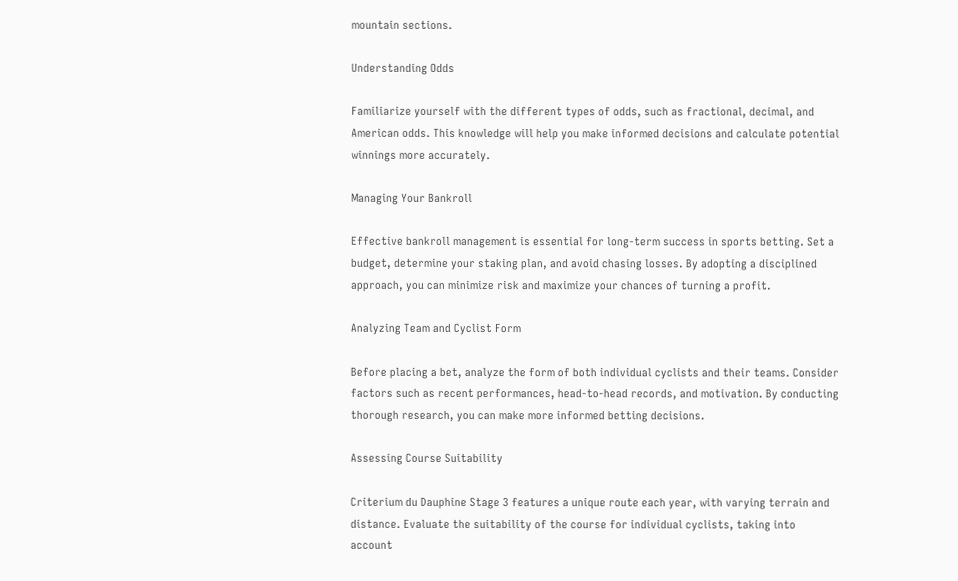mountain sections.

Understanding Odds

Familiarize yourself with the different types of odds, such as fractional, decimal, and American odds. This knowledge will help you make informed decisions and calculate potential winnings more accurately.

Managing Your Bankroll

Effective bankroll management is essential for long-term success in sports betting. Set a budget, determine your staking plan, and avoid chasing losses. By adopting a disciplined approach, you can minimize risk and maximize your chances of turning a profit.

Analyzing Team and Cyclist Form

Before placing a bet, analyze the form of both individual cyclists and their teams. Consider factors such as recent performances, head-to-head records, and motivation. By conducting thorough research, you can make more informed betting decisions.

Assessing Course Suitability

Criterium du Dauphine Stage 3 features a unique route each year, with varying terrain and distance. Evaluate the suitability of the course for individual cyclists, taking into account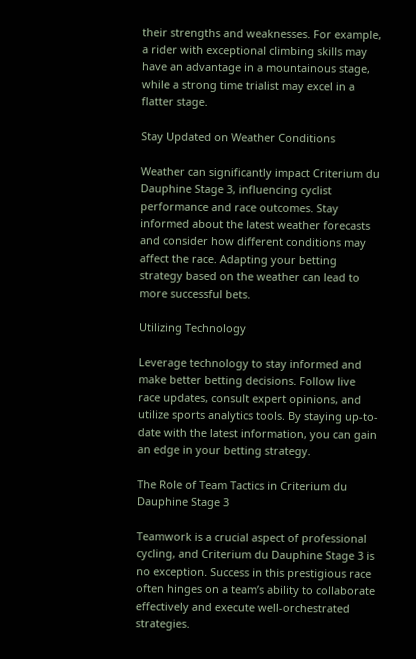their strengths and weaknesses. For example, a rider with exceptional climbing skills may have an advantage in a mountainous stage, while a strong time trialist may excel in a flatter stage.

Stay Updated on Weather Conditions

Weather can significantly impact Criterium du Dauphine Stage 3, influencing cyclist performance and race outcomes. Stay informed about the latest weather forecasts and consider how different conditions may affect the race. Adapting your betting strategy based on the weather can lead to more successful bets.

Utilizing Technology

Leverage technology to stay informed and make better betting decisions. Follow live race updates, consult expert opinions, and utilize sports analytics tools. By staying up-to-date with the latest information, you can gain an edge in your betting strategy.

The Role of Team Tactics in Criterium du Dauphine Stage 3

Teamwork is a crucial aspect of professional cycling, and Criterium du Dauphine Stage 3 is no exception. Success in this prestigious race often hinges on a team’s ability to collaborate effectively and execute well-orchestrated strategies.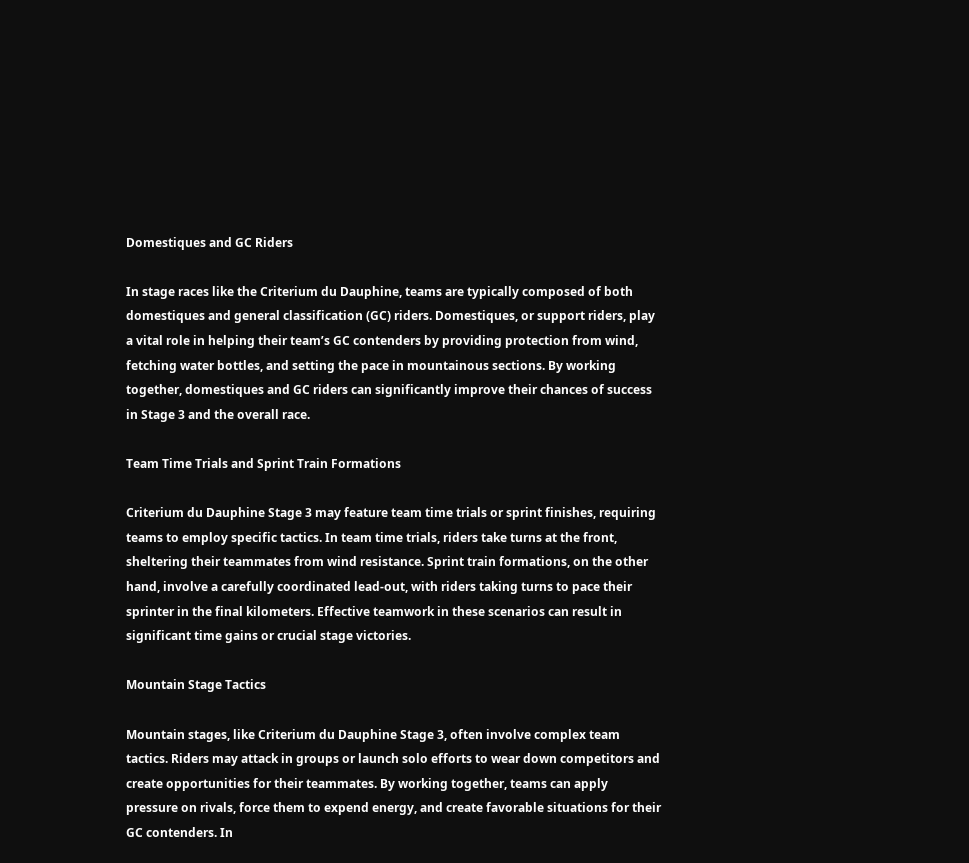Domestiques and GC Riders

In stage races like the Criterium du Dauphine, teams are typically composed of both domestiques and general classification (GC) riders. Domestiques, or support riders, play a vital role in helping their team’s GC contenders by providing protection from wind, fetching water bottles, and setting the pace in mountainous sections. By working together, domestiques and GC riders can significantly improve their chances of success in Stage 3 and the overall race.

Team Time Trials and Sprint Train Formations

Criterium du Dauphine Stage 3 may feature team time trials or sprint finishes, requiring teams to employ specific tactics. In team time trials, riders take turns at the front, sheltering their teammates from wind resistance. Sprint train formations, on the other hand, involve a carefully coordinated lead-out, with riders taking turns to pace their sprinter in the final kilometers. Effective teamwork in these scenarios can result in significant time gains or crucial stage victories.

Mountain Stage Tactics

Mountain stages, like Criterium du Dauphine Stage 3, often involve complex team tactics. Riders may attack in groups or launch solo efforts to wear down competitors and create opportunities for their teammates. By working together, teams can apply pressure on rivals, force them to expend energy, and create favorable situations for their GC contenders. In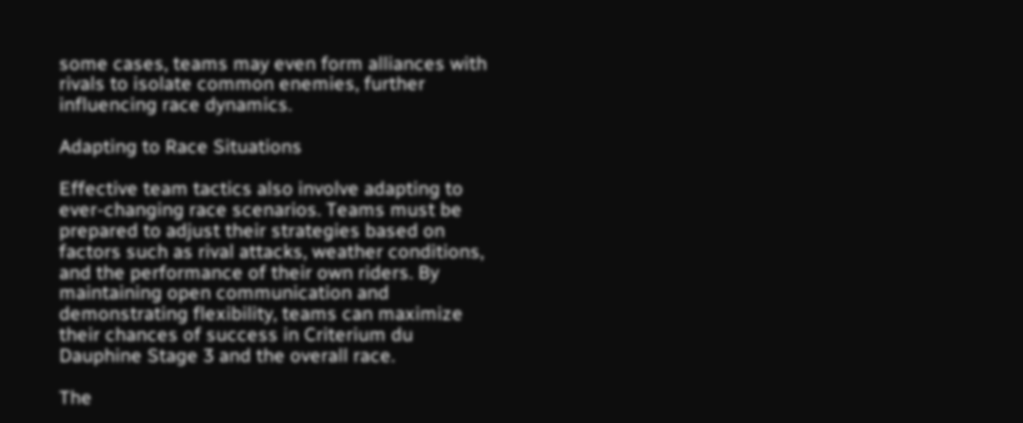some cases, teams may even form alliances with rivals to isolate common enemies, further influencing race dynamics.

Adapting to Race Situations

Effective team tactics also involve adapting to ever-changing race scenarios. Teams must be prepared to adjust their strategies based on factors such as rival attacks, weather conditions, and the performance of their own riders. By maintaining open communication and demonstrating flexibility, teams can maximize their chances of success in Criterium du Dauphine Stage 3 and the overall race.

The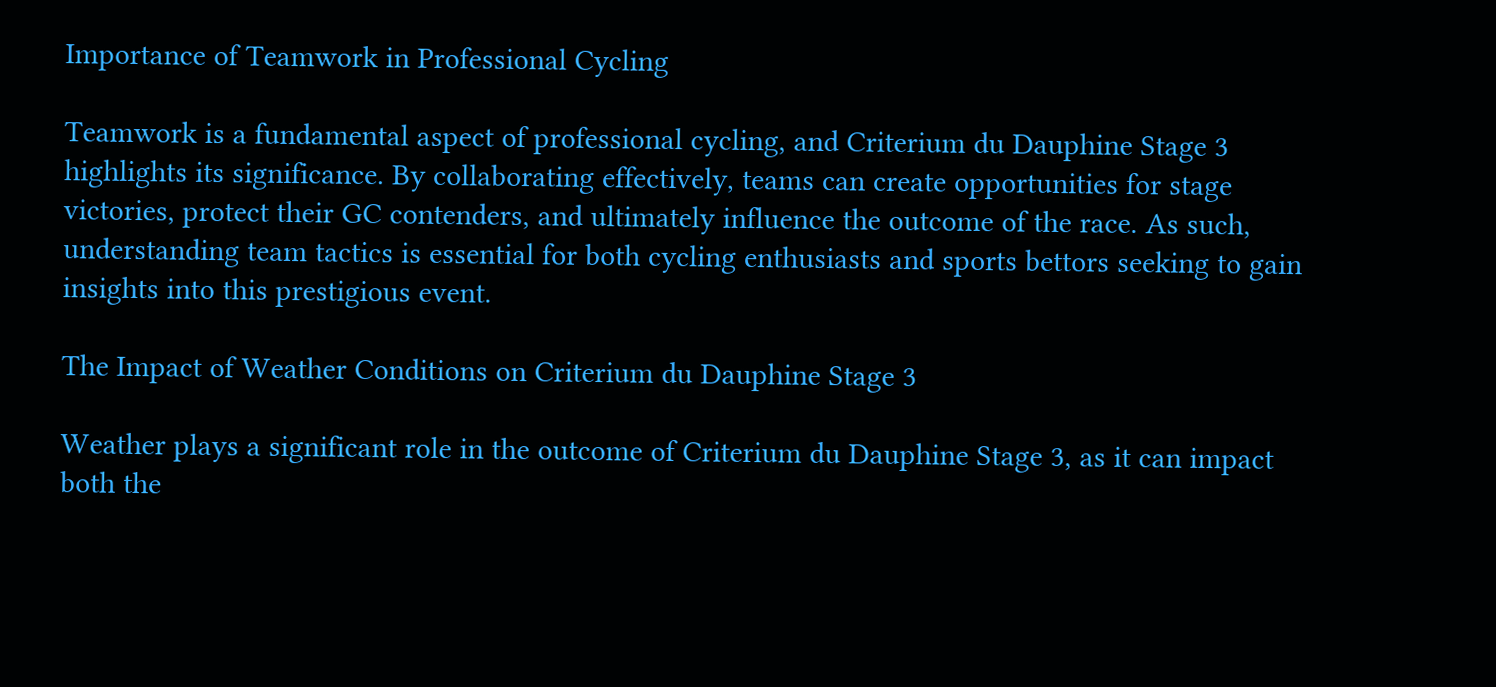Importance of Teamwork in Professional Cycling

Teamwork is a fundamental aspect of professional cycling, and Criterium du Dauphine Stage 3 highlights its significance. By collaborating effectively, teams can create opportunities for stage victories, protect their GC contenders, and ultimately influence the outcome of the race. As such, understanding team tactics is essential for both cycling enthusiasts and sports bettors seeking to gain insights into this prestigious event.

The Impact of Weather Conditions on Criterium du Dauphine Stage 3

Weather plays a significant role in the outcome of Criterium du Dauphine Stage 3, as it can impact both the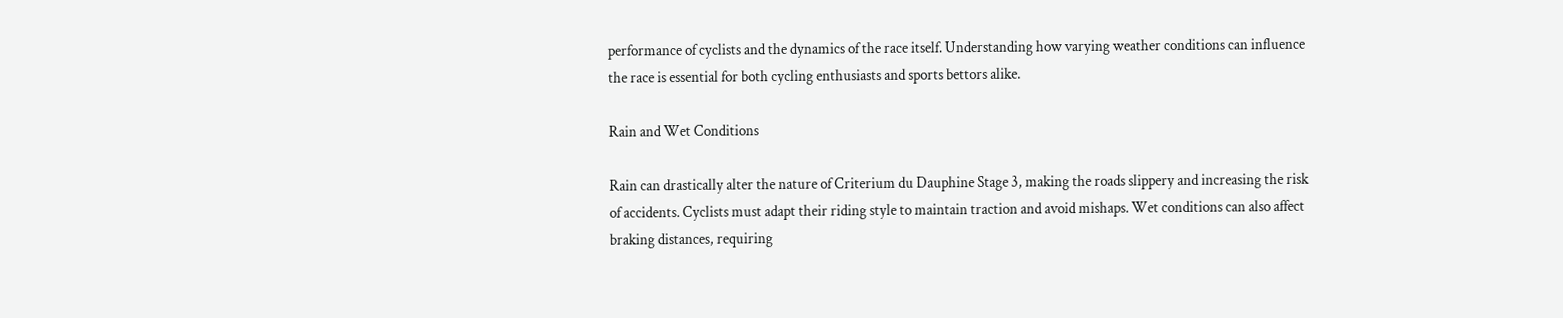performance of cyclists and the dynamics of the race itself. Understanding how varying weather conditions can influence the race is essential for both cycling enthusiasts and sports bettors alike.

Rain and Wet Conditions

Rain can drastically alter the nature of Criterium du Dauphine Stage 3, making the roads slippery and increasing the risk of accidents. Cyclists must adapt their riding style to maintain traction and avoid mishaps. Wet conditions can also affect braking distances, requiring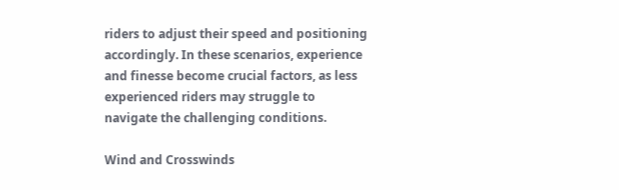riders to adjust their speed and positioning accordingly. In these scenarios, experience and finesse become crucial factors, as less experienced riders may struggle to navigate the challenging conditions.

Wind and Crosswinds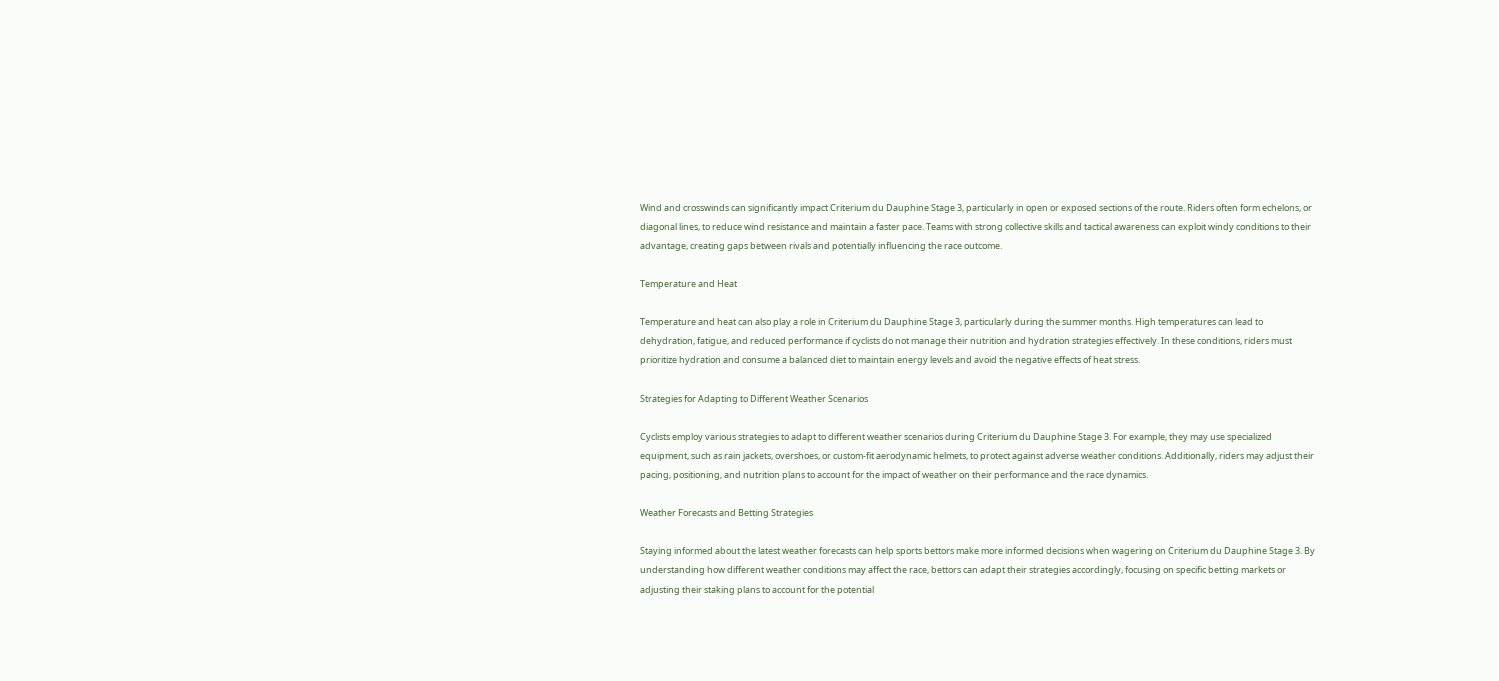Wind and crosswinds can significantly impact Criterium du Dauphine Stage 3, particularly in open or exposed sections of the route. Riders often form echelons, or diagonal lines, to reduce wind resistance and maintain a faster pace. Teams with strong collective skills and tactical awareness can exploit windy conditions to their advantage, creating gaps between rivals and potentially influencing the race outcome.

Temperature and Heat

Temperature and heat can also play a role in Criterium du Dauphine Stage 3, particularly during the summer months. High temperatures can lead to dehydration, fatigue, and reduced performance if cyclists do not manage their nutrition and hydration strategies effectively. In these conditions, riders must prioritize hydration and consume a balanced diet to maintain energy levels and avoid the negative effects of heat stress.

Strategies for Adapting to Different Weather Scenarios

Cyclists employ various strategies to adapt to different weather scenarios during Criterium du Dauphine Stage 3. For example, they may use specialized equipment, such as rain jackets, overshoes, or custom-fit aerodynamic helmets, to protect against adverse weather conditions. Additionally, riders may adjust their pacing, positioning, and nutrition plans to account for the impact of weather on their performance and the race dynamics.

Weather Forecasts and Betting Strategies

Staying informed about the latest weather forecasts can help sports bettors make more informed decisions when wagering on Criterium du Dauphine Stage 3. By understanding how different weather conditions may affect the race, bettors can adapt their strategies accordingly, focusing on specific betting markets or adjusting their staking plans to account for the potential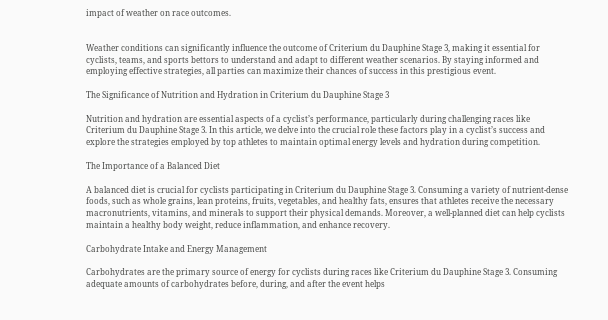impact of weather on race outcomes.


Weather conditions can significantly influence the outcome of Criterium du Dauphine Stage 3, making it essential for cyclists, teams, and sports bettors to understand and adapt to different weather scenarios. By staying informed and employing effective strategies, all parties can maximize their chances of success in this prestigious event.

The Significance of Nutrition and Hydration in Criterium du Dauphine Stage 3

Nutrition and hydration are essential aspects of a cyclist’s performance, particularly during challenging races like Criterium du Dauphine Stage 3. In this article, we delve into the crucial role these factors play in a cyclist’s success and explore the strategies employed by top athletes to maintain optimal energy levels and hydration during competition.

The Importance of a Balanced Diet

A balanced diet is crucial for cyclists participating in Criterium du Dauphine Stage 3. Consuming a variety of nutrient-dense foods, such as whole grains, lean proteins, fruits, vegetables, and healthy fats, ensures that athletes receive the necessary macronutrients, vitamins, and minerals to support their physical demands. Moreover, a well-planned diet can help cyclists maintain a healthy body weight, reduce inflammation, and enhance recovery.

Carbohydrate Intake and Energy Management

Carbohydrates are the primary source of energy for cyclists during races like Criterium du Dauphine Stage 3. Consuming adequate amounts of carbohydrates before, during, and after the event helps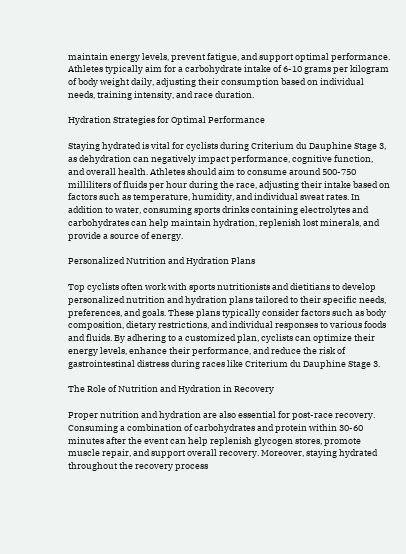maintain energy levels, prevent fatigue, and support optimal performance. Athletes typically aim for a carbohydrate intake of 6-10 grams per kilogram of body weight daily, adjusting their consumption based on individual needs, training intensity, and race duration.

Hydration Strategies for Optimal Performance

Staying hydrated is vital for cyclists during Criterium du Dauphine Stage 3, as dehydration can negatively impact performance, cognitive function, and overall health. Athletes should aim to consume around 500-750 milliliters of fluids per hour during the race, adjusting their intake based on factors such as temperature, humidity, and individual sweat rates. In addition to water, consuming sports drinks containing electrolytes and carbohydrates can help maintain hydration, replenish lost minerals, and provide a source of energy.

Personalized Nutrition and Hydration Plans

Top cyclists often work with sports nutritionists and dietitians to develop personalized nutrition and hydration plans tailored to their specific needs, preferences, and goals. These plans typically consider factors such as body composition, dietary restrictions, and individual responses to various foods and fluids. By adhering to a customized plan, cyclists can optimize their energy levels, enhance their performance, and reduce the risk of gastrointestinal distress during races like Criterium du Dauphine Stage 3.

The Role of Nutrition and Hydration in Recovery

Proper nutrition and hydration are also essential for post-race recovery. Consuming a combination of carbohydrates and protein within 30-60 minutes after the event can help replenish glycogen stores, promote muscle repair, and support overall recovery. Moreover, staying hydrated throughout the recovery process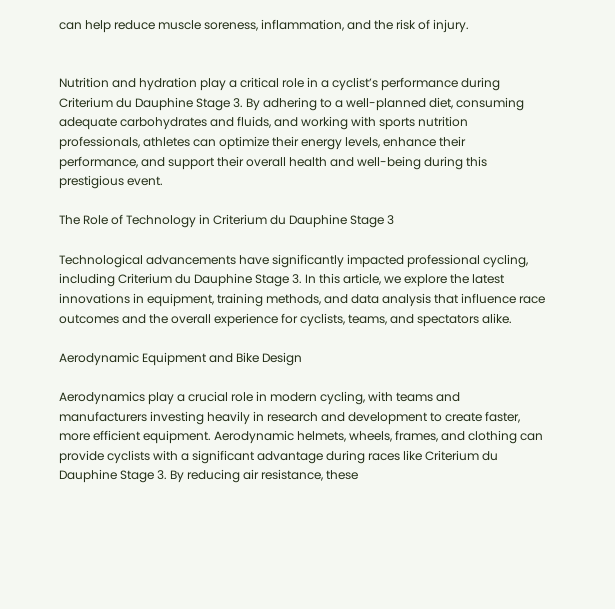can help reduce muscle soreness, inflammation, and the risk of injury.


Nutrition and hydration play a critical role in a cyclist’s performance during Criterium du Dauphine Stage 3. By adhering to a well-planned diet, consuming adequate carbohydrates and fluids, and working with sports nutrition professionals, athletes can optimize their energy levels, enhance their performance, and support their overall health and well-being during this prestigious event.

The Role of Technology in Criterium du Dauphine Stage 3

Technological advancements have significantly impacted professional cycling, including Criterium du Dauphine Stage 3. In this article, we explore the latest innovations in equipment, training methods, and data analysis that influence race outcomes and the overall experience for cyclists, teams, and spectators alike.

Aerodynamic Equipment and Bike Design

Aerodynamics play a crucial role in modern cycling, with teams and manufacturers investing heavily in research and development to create faster, more efficient equipment. Aerodynamic helmets, wheels, frames, and clothing can provide cyclists with a significant advantage during races like Criterium du Dauphine Stage 3. By reducing air resistance, these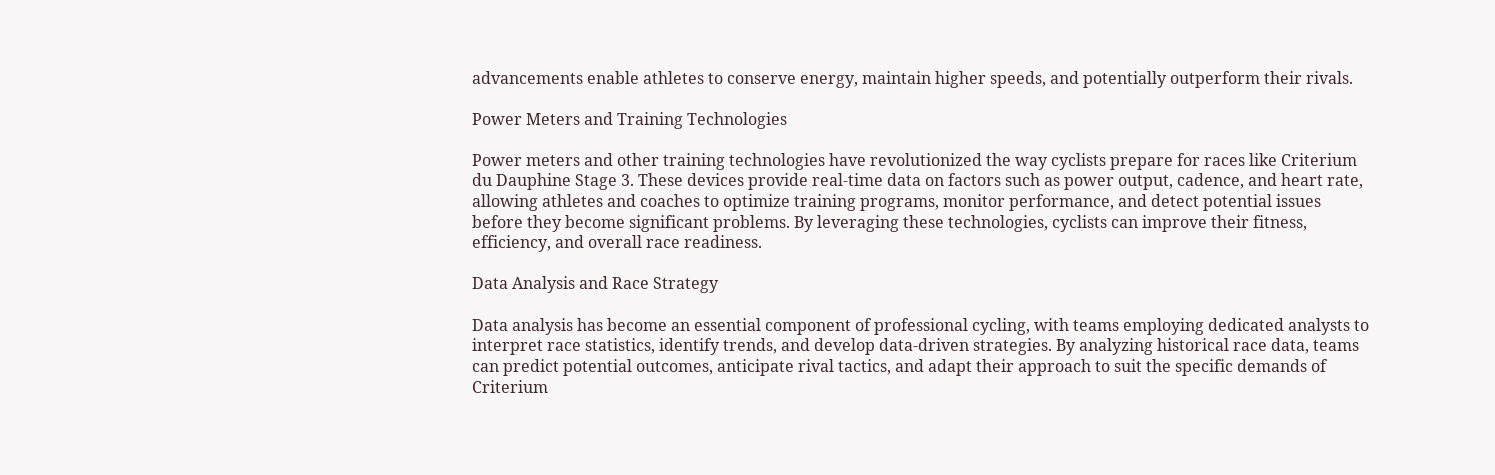advancements enable athletes to conserve energy, maintain higher speeds, and potentially outperform their rivals.

Power Meters and Training Technologies

Power meters and other training technologies have revolutionized the way cyclists prepare for races like Criterium du Dauphine Stage 3. These devices provide real-time data on factors such as power output, cadence, and heart rate, allowing athletes and coaches to optimize training programs, monitor performance, and detect potential issues before they become significant problems. By leveraging these technologies, cyclists can improve their fitness, efficiency, and overall race readiness.

Data Analysis and Race Strategy

Data analysis has become an essential component of professional cycling, with teams employing dedicated analysts to interpret race statistics, identify trends, and develop data-driven strategies. By analyzing historical race data, teams can predict potential outcomes, anticipate rival tactics, and adapt their approach to suit the specific demands of Criterium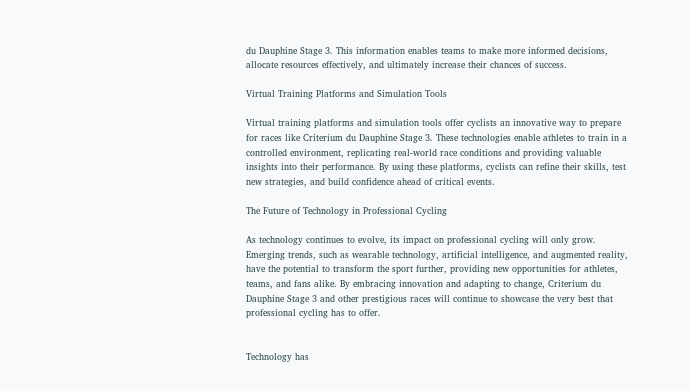du Dauphine Stage 3. This information enables teams to make more informed decisions, allocate resources effectively, and ultimately increase their chances of success.

Virtual Training Platforms and Simulation Tools

Virtual training platforms and simulation tools offer cyclists an innovative way to prepare for races like Criterium du Dauphine Stage 3. These technologies enable athletes to train in a controlled environment, replicating real-world race conditions and providing valuable insights into their performance. By using these platforms, cyclists can refine their skills, test new strategies, and build confidence ahead of critical events.

The Future of Technology in Professional Cycling

As technology continues to evolve, its impact on professional cycling will only grow. Emerging trends, such as wearable technology, artificial intelligence, and augmented reality, have the potential to transform the sport further, providing new opportunities for athletes, teams, and fans alike. By embracing innovation and adapting to change, Criterium du Dauphine Stage 3 and other prestigious races will continue to showcase the very best that professional cycling has to offer.


Technology has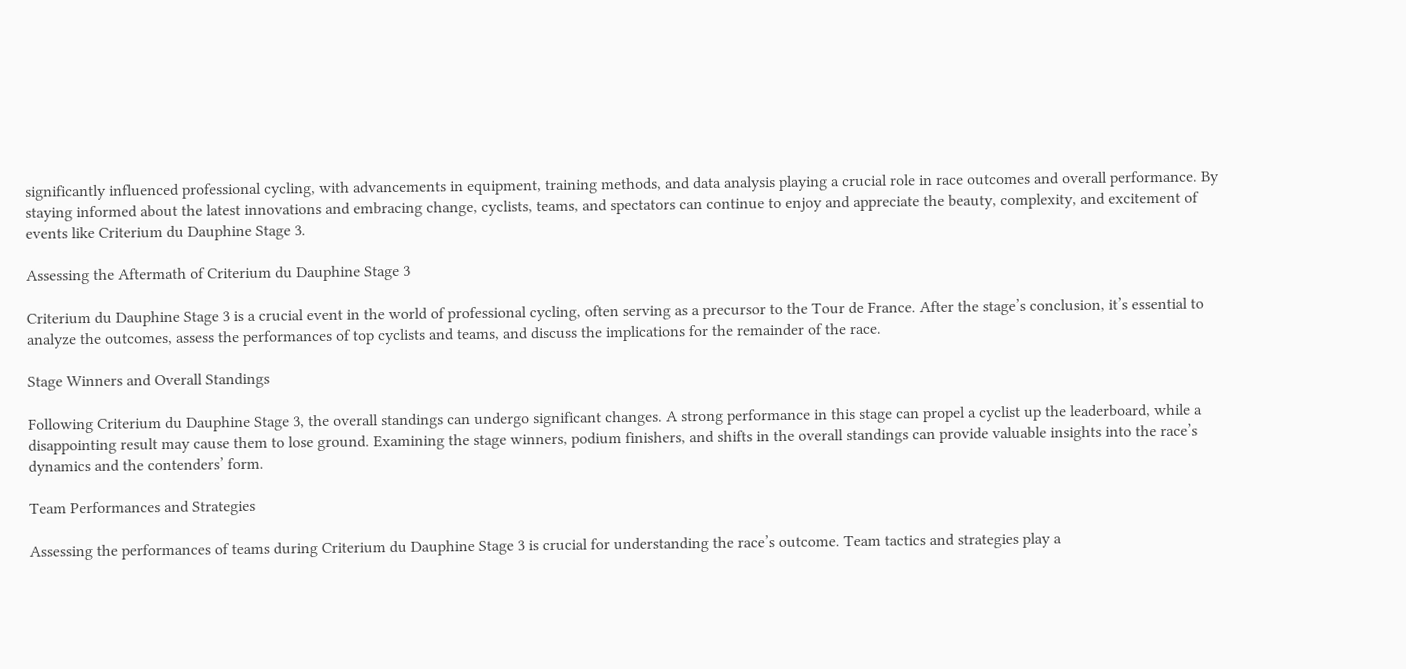significantly influenced professional cycling, with advancements in equipment, training methods, and data analysis playing a crucial role in race outcomes and overall performance. By staying informed about the latest innovations and embracing change, cyclists, teams, and spectators can continue to enjoy and appreciate the beauty, complexity, and excitement of events like Criterium du Dauphine Stage 3.

Assessing the Aftermath of Criterium du Dauphine Stage 3

Criterium du Dauphine Stage 3 is a crucial event in the world of professional cycling, often serving as a precursor to the Tour de France. After the stage’s conclusion, it’s essential to analyze the outcomes, assess the performances of top cyclists and teams, and discuss the implications for the remainder of the race.

Stage Winners and Overall Standings

Following Criterium du Dauphine Stage 3, the overall standings can undergo significant changes. A strong performance in this stage can propel a cyclist up the leaderboard, while a disappointing result may cause them to lose ground. Examining the stage winners, podium finishers, and shifts in the overall standings can provide valuable insights into the race’s dynamics and the contenders’ form.

Team Performances and Strategies

Assessing the performances of teams during Criterium du Dauphine Stage 3 is crucial for understanding the race’s outcome. Team tactics and strategies play a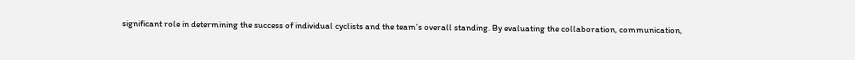significant role in determining the success of individual cyclists and the team’s overall standing. By evaluating the collaboration, communication,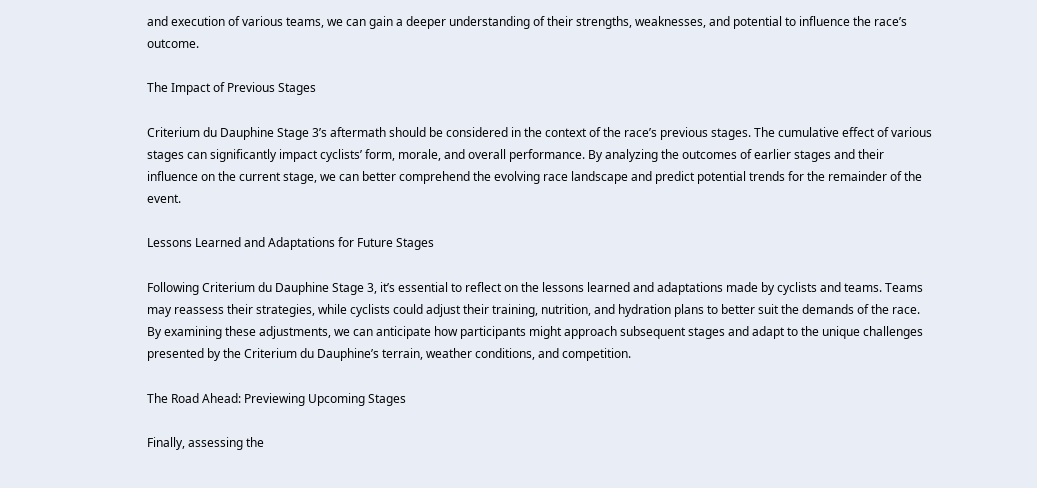and execution of various teams, we can gain a deeper understanding of their strengths, weaknesses, and potential to influence the race’s outcome.

The Impact of Previous Stages

Criterium du Dauphine Stage 3’s aftermath should be considered in the context of the race’s previous stages. The cumulative effect of various stages can significantly impact cyclists’ form, morale, and overall performance. By analyzing the outcomes of earlier stages and their influence on the current stage, we can better comprehend the evolving race landscape and predict potential trends for the remainder of the event.

Lessons Learned and Adaptations for Future Stages

Following Criterium du Dauphine Stage 3, it’s essential to reflect on the lessons learned and adaptations made by cyclists and teams. Teams may reassess their strategies, while cyclists could adjust their training, nutrition, and hydration plans to better suit the demands of the race. By examining these adjustments, we can anticipate how participants might approach subsequent stages and adapt to the unique challenges presented by the Criterium du Dauphine’s terrain, weather conditions, and competition.

The Road Ahead: Previewing Upcoming Stages

Finally, assessing the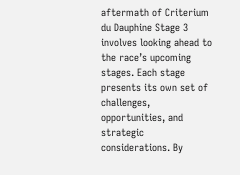aftermath of Criterium du Dauphine Stage 3 involves looking ahead to the race’s upcoming stages. Each stage presents its own set of challenges, opportunities, and strategic considerations. By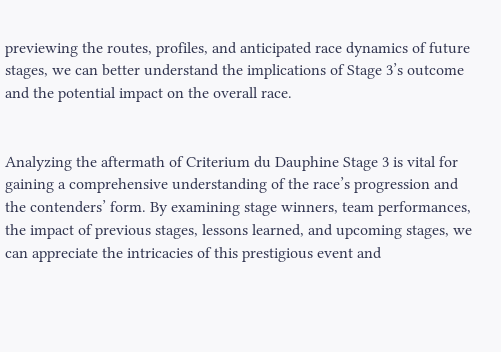previewing the routes, profiles, and anticipated race dynamics of future stages, we can better understand the implications of Stage 3’s outcome and the potential impact on the overall race.


Analyzing the aftermath of Criterium du Dauphine Stage 3 is vital for gaining a comprehensive understanding of the race’s progression and the contenders’ form. By examining stage winners, team performances, the impact of previous stages, lessons learned, and upcoming stages, we can appreciate the intricacies of this prestigious event and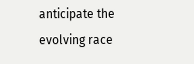anticipate the evolving race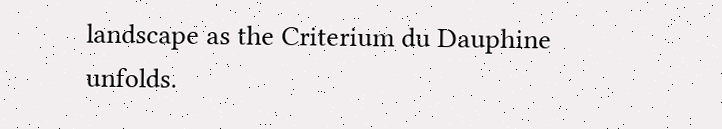landscape as the Criterium du Dauphine unfolds.